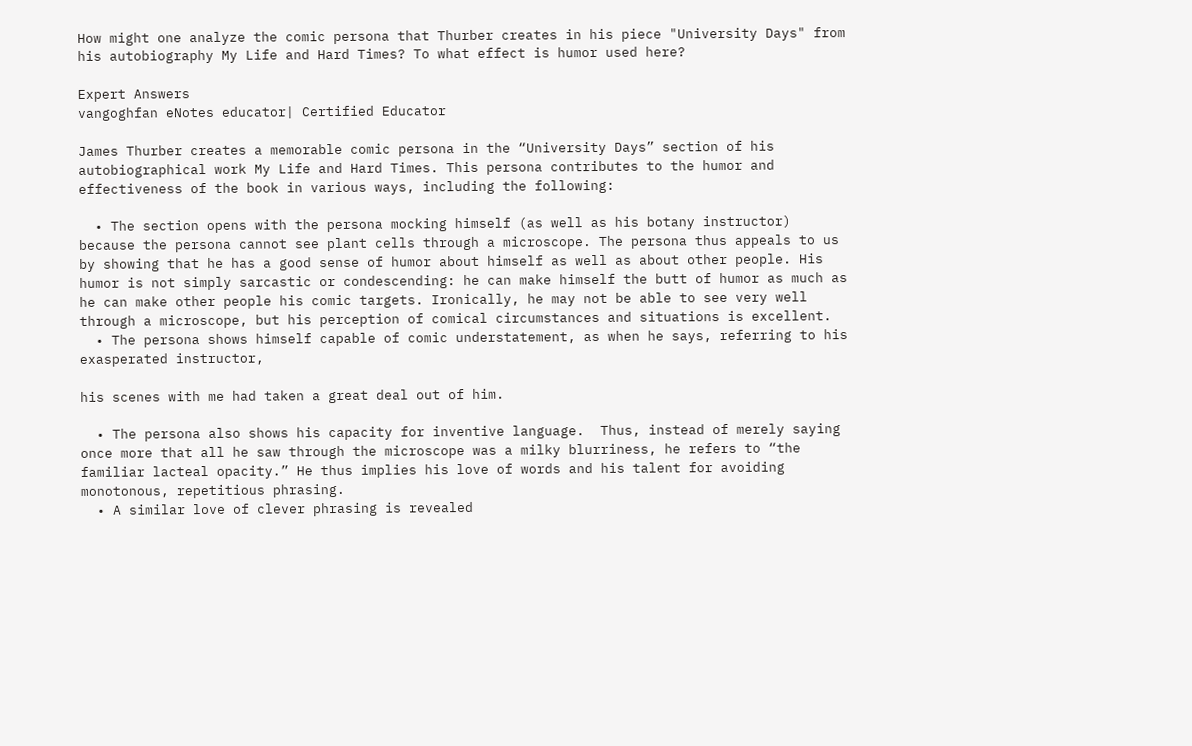How might one analyze the comic persona that Thurber creates in his piece "University Days" from his autobiography My Life and Hard Times? To what effect is humor used here?

Expert Answers
vangoghfan eNotes educator| Certified Educator

James Thurber creates a memorable comic persona in the “University Days” section of his autobiographical work My Life and Hard Times. This persona contributes to the humor and effectiveness of the book in various ways, including the following:

  • The section opens with the persona mocking himself (as well as his botany instructor) because the persona cannot see plant cells through a microscope. The persona thus appeals to us by showing that he has a good sense of humor about himself as well as about other people. His humor is not simply sarcastic or condescending: he can make himself the butt of humor as much as he can make other people his comic targets. Ironically, he may not be able to see very well through a microscope, but his perception of comical circumstances and situations is excellent.
  • The persona shows himself capable of comic understatement, as when he says, referring to his exasperated instructor,

his scenes with me had taken a great deal out of him.

  • The persona also shows his capacity for inventive language.  Thus, instead of merely saying once more that all he saw through the microscope was a milky blurriness, he refers to “the familiar lacteal opacity.” He thus implies his love of words and his talent for avoiding monotonous, repetitious phrasing.
  • A similar love of clever phrasing is revealed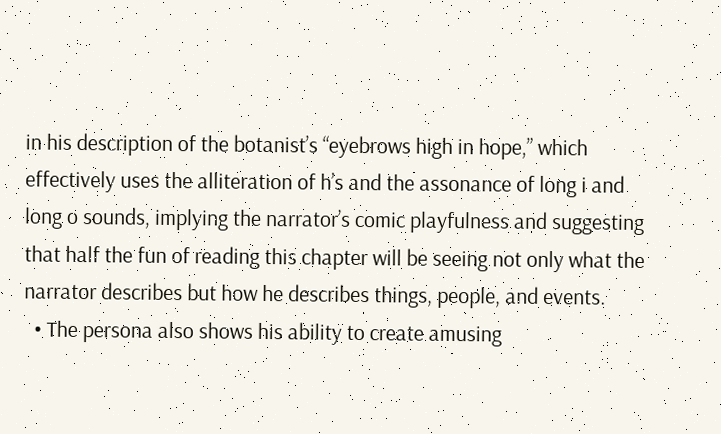in his description of the botanist’s “eyebrows high in hope,” which effectively uses the alliteration of h’s and the assonance of long i and long o sounds, implying the narrator’s comic playfulness and suggesting that half the fun of reading this chapter will be seeing not only what the narrator describes but how he describes things, people, and events.
  • The persona also shows his ability to create amusing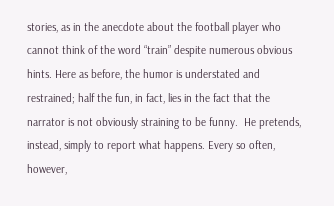stories, as in the anecdote about the football player who cannot think of the word “train” despite numerous obvious hints. Here as before, the humor is understated and restrained; half the fun, in fact, lies in the fact that the narrator is not obviously straining to be funny.  He pretends, instead, simply to report what happens. Every so often, however,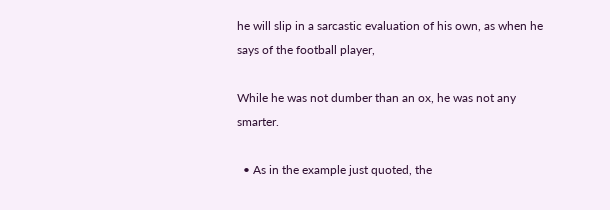he will slip in a sarcastic evaluation of his own, as when he says of the football player,

While he was not dumber than an ox, he was not any smarter.

  • As in the example just quoted, the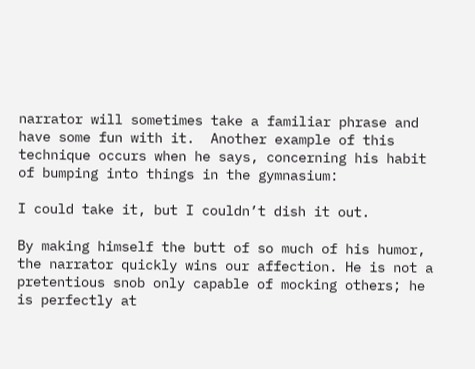narrator will sometimes take a familiar phrase and have some fun with it.  Another example of this technique occurs when he says, concerning his habit of bumping into things in the gymnasium:

I could take it, but I couldn’t dish it out.

By making himself the butt of so much of his humor, the narrator quickly wins our affection. He is not a pretentious snob only capable of mocking others; he is perfectly at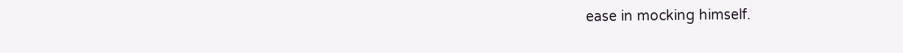ease in mocking himself.